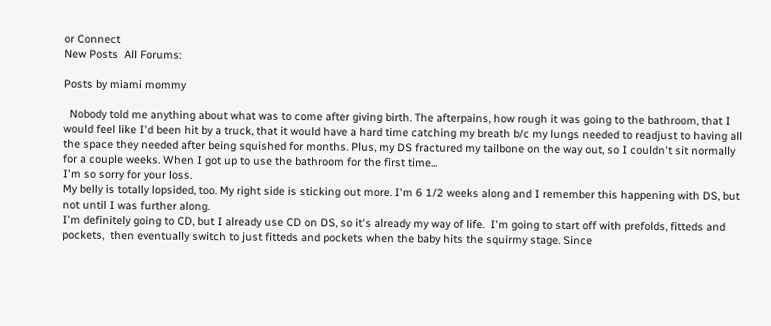or Connect
New Posts  All Forums:

Posts by miami mommy

  Nobody told me anything about what was to come after giving birth. The afterpains, how rough it was going to the bathroom, that I would feel like I'd been hit by a truck, that it would have a hard time catching my breath b/c my lungs needed to readjust to having all the space they needed after being squished for months. Plus, my DS fractured my tailbone on the way out, so I couldn't sit normally for a couple weeks. When I got up to use the bathroom for the first time...
I'm so sorry for your loss.
My belly is totally lopsided, too. My right side is sticking out more. I'm 6 1/2 weeks along and I remember this happening with DS, but not until I was further along.
I'm definitely going to CD, but I already use CD on DS, so it's already my way of life.  I'm going to start off with prefolds, fitteds and pockets,  then eventually switch to just fitteds and pockets when the baby hits the squirmy stage. Since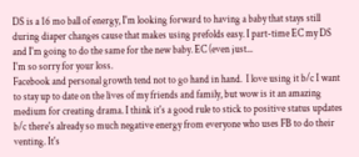DS is a 16 mo ball of energy, I'm looking forward to having a baby that stays still during diaper changes cause that makes using prefolds easy. I part-time EC my DS and I'm going to do the same for the new baby. EC (even just...
I'm so sorry for your loss.
Facebook and personal growth tend not to go hand in hand.  I love using it b/c I want to stay up to date on the lives of my friends and family, but wow is it an amazing medium for creating drama. I think it's a good rule to stick to positive status updates b/c there's already so much negative energy from everyone who uses FB to do their venting. It's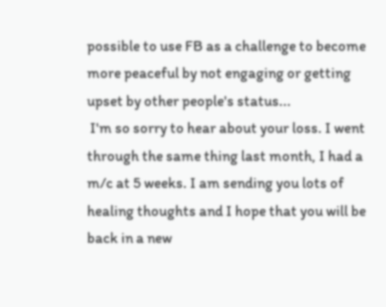possible to use FB as a challenge to become more peaceful by not engaging or getting upset by other people's status...
 I'm so sorry to hear about your loss. I went through the same thing last month, I had a m/c at 5 weeks. I am sending you lots of healing thoughts and I hope that you will be back in a new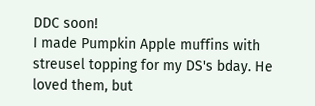DDC soon!
I made Pumpkin Apple muffins with streusel topping for my DS's bday. He loved them, but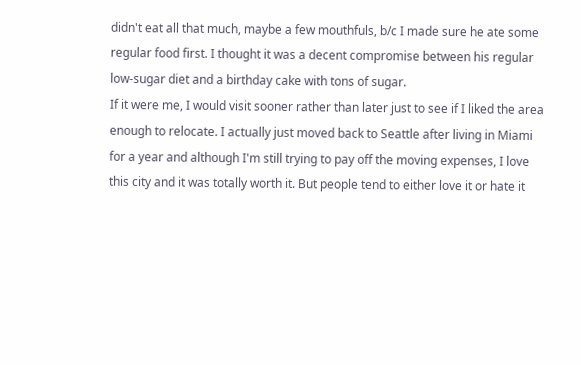didn't eat all that much, maybe a few mouthfuls, b/c I made sure he ate some regular food first. I thought it was a decent compromise between his regular low-sugar diet and a birthday cake with tons of sugar.
If it were me, I would visit sooner rather than later just to see if I liked the area enough to relocate. I actually just moved back to Seattle after living in Miami for a year and although I'm still trying to pay off the moving expenses, I love this city and it was totally worth it. But people tend to either love it or hate it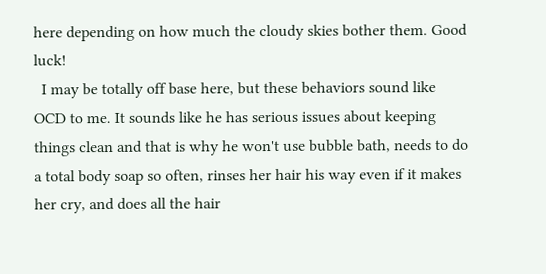here depending on how much the cloudy skies bother them. Good luck!
  I may be totally off base here, but these behaviors sound like OCD to me. It sounds like he has serious issues about keeping things clean and that is why he won't use bubble bath, needs to do a total body soap so often, rinses her hair his way even if it makes her cry, and does all the hair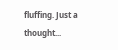fluffing. Just a thought...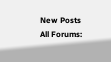New Posts  All Forums: